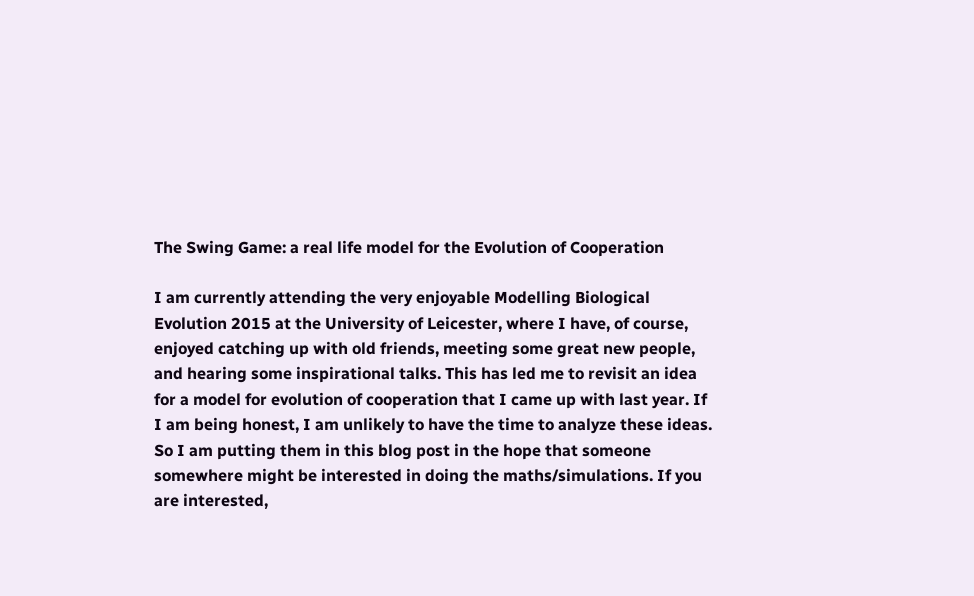The Swing Game: a real life model for the Evolution of Cooperation

I am currently attending the very enjoyable Modelling Biological Evolution 2015 at the University of Leicester, where I have, of course, enjoyed catching up with old friends, meeting some great new people, and hearing some inspirational talks. This has led me to revisit an idea for a model for evolution of cooperation that I came up with last year. If I am being honest, I am unlikely to have the time to analyze these ideas. So I am putting them in this blog post in the hope that someone somewhere might be interested in doing the maths/simulations. If you are interested,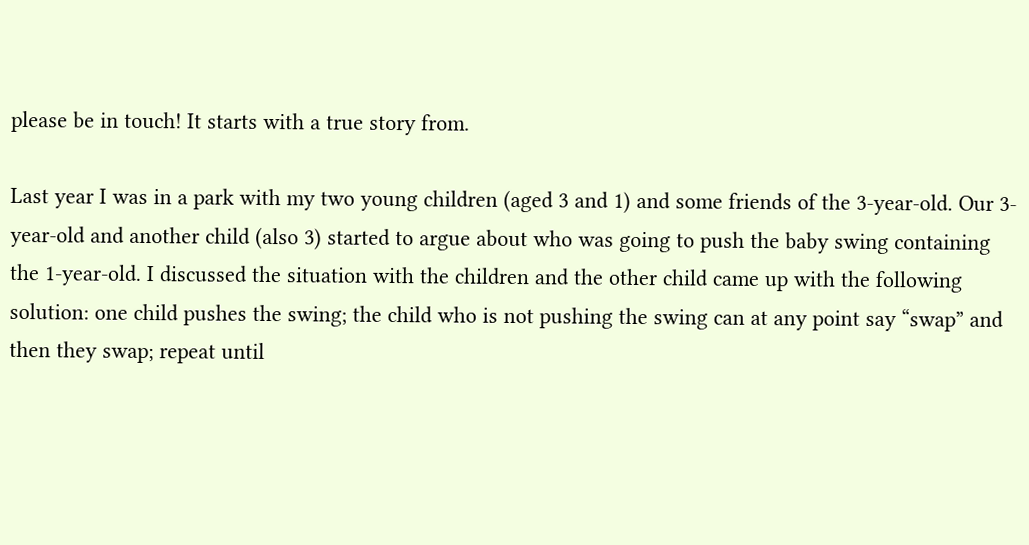please be in touch! It starts with a true story from.

Last year I was in a park with my two young children (aged 3 and 1) and some friends of the 3-year-old. Our 3-year-old and another child (also 3) started to argue about who was going to push the baby swing containing the 1-year-old. I discussed the situation with the children and the other child came up with the following solution: one child pushes the swing; the child who is not pushing the swing can at any point say “swap” and then they swap; repeat until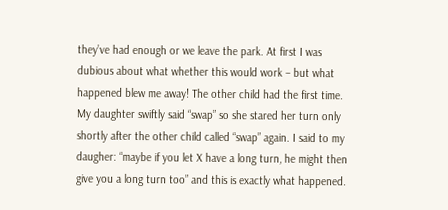they’ve had enough or we leave the park. At first I was dubious about what whether this would work – but what happened blew me away! The other child had the first time. My daughter swiftly said “swap” so she stared her turn only shortly after the other child called “swap” again. I said to my daugher: “maybe if you let X have a long turn, he might then give you a long turn too” and this is exactly what happened.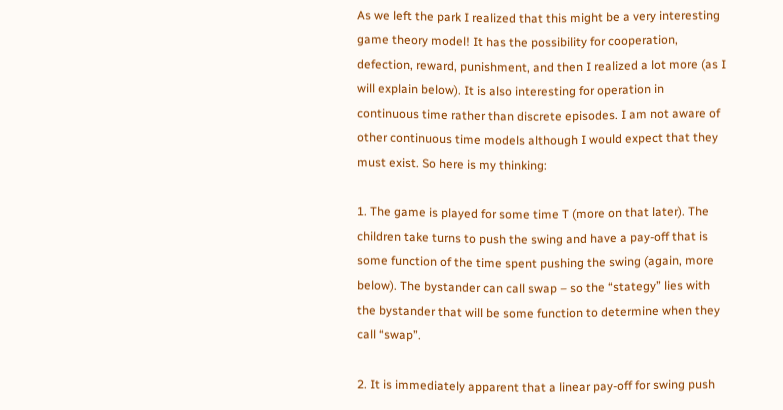As we left the park I realized that this might be a very interesting game theory model! It has the possibility for cooperation, defection, reward, punishment, and then I realized a lot more (as I will explain below). It is also interesting for operation in continuous time rather than discrete episodes. I am not aware of other continuous time models although I would expect that they must exist. So here is my thinking:

1. The game is played for some time T (more on that later). The children take turns to push the swing and have a pay-off that is some function of the time spent pushing the swing (again, more below). The bystander can call swap – so the “stategy” lies with the bystander that will be some function to determine when they call “swap”.

2. It is immediately apparent that a linear pay-off for swing push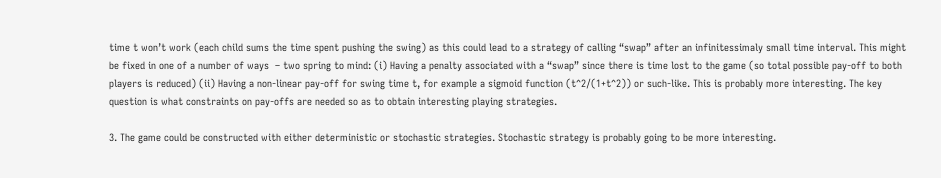time t won’t work (each child sums the time spent pushing the swing) as this could lead to a strategy of calling “swap” after an infinitessimaly small time interval. This might be fixed in one of a number of ways  – two spring to mind: (i) Having a penalty associated with a “swap” since there is time lost to the game (so total possible pay-off to both players is reduced) (ii) Having a non-linear pay-off for swing time t, for example a sigmoid function (t^2/(1+t^2)) or such-like. This is probably more interesting. The key question is what constraints on pay-offs are needed so as to obtain interesting playing strategies.

3. The game could be constructed with either deterministic or stochastic strategies. Stochastic strategy is probably going to be more interesting.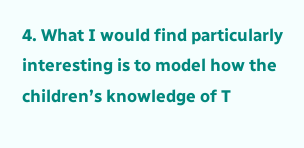4. What I would find particularly interesting is to model how the children’s knowledge of T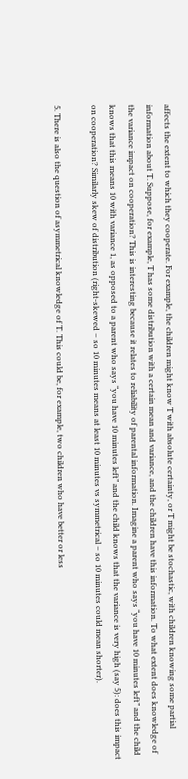affects the extent to which they cooperate. For example, the children might know T with absolute certainty, or T might be stochastic, with children knowing some partial information about T. Suppose, for example, T has some distribution with a certain mean and variance, and the children have this information. To what extent does knowledge of the variance impact on cooperation? This is interesting because it relates to reliability of parental information. Imagine a parent who says “you have 10 minutes left” and the child knows that this means 10 with variance 1, as opposed to a parent who says “you have 10 minutes left” and the child knows that the variance is very high (say 5): does this impact on cooperation? Similarly skew of distribution (right-skewed – so 10 minutes means at least 10 minutes vs symmetrical – so 10 minutes could mean shorter).

5. There is also the question of asymmetrical knowledge of T. This could be, for example, two children who have better or less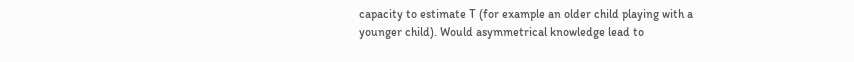capacity to estimate T (for example an older child playing with a younger child). Would asymmetrical knowledge lead to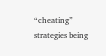“cheating” strategies being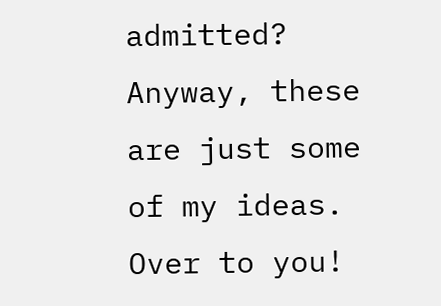admitted? Anyway, these are just some of my ideas. Over to you!